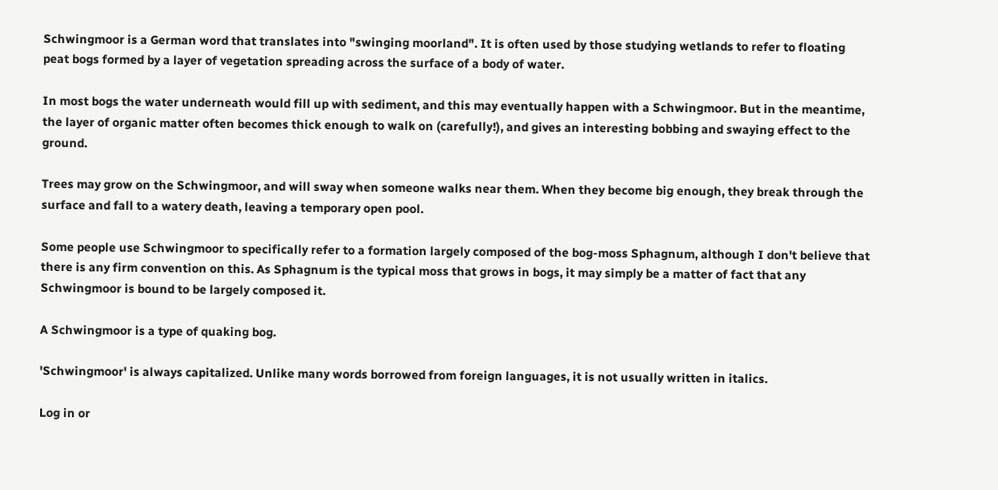Schwingmoor is a German word that translates into "swinging moorland". It is often used by those studying wetlands to refer to floating peat bogs formed by a layer of vegetation spreading across the surface of a body of water.

In most bogs the water underneath would fill up with sediment, and this may eventually happen with a Schwingmoor. But in the meantime, the layer of organic matter often becomes thick enough to walk on (carefully!), and gives an interesting bobbing and swaying effect to the ground.

Trees may grow on the Schwingmoor, and will sway when someone walks near them. When they become big enough, they break through the surface and fall to a watery death, leaving a temporary open pool.

Some people use Schwingmoor to specifically refer to a formation largely composed of the bog-moss Sphagnum, although I don't believe that there is any firm convention on this. As Sphagnum is the typical moss that grows in bogs, it may simply be a matter of fact that any Schwingmoor is bound to be largely composed it.

A Schwingmoor is a type of quaking bog.

'Schwingmoor' is always capitalized. Unlike many words borrowed from foreign languages, it is not usually written in italics.

Log in or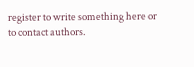register to write something here or to contact authors.